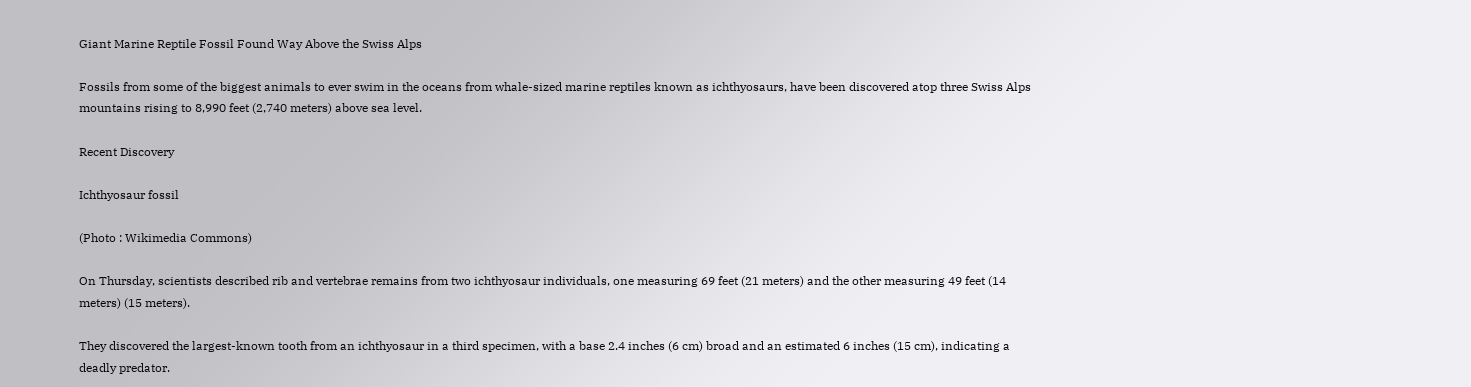Giant Marine Reptile Fossil Found Way Above the Swiss Alps

Fossils from some of the biggest animals to ever swim in the oceans from whale-sized marine reptiles known as ichthyosaurs, have been discovered atop three Swiss Alps mountains rising to 8,990 feet (2,740 meters) above sea level.

Recent Discovery

Ichthyosaur fossil

(Photo : Wikimedia Commons)

On Thursday, scientists described rib and vertebrae remains from two ichthyosaur individuals, one measuring 69 feet (21 meters) and the other measuring 49 feet (14 meters) (15 meters).

They discovered the largest-known tooth from an ichthyosaur in a third specimen, with a base 2.4 inches (6 cm) broad and an estimated 6 inches (15 cm), indicating a deadly predator.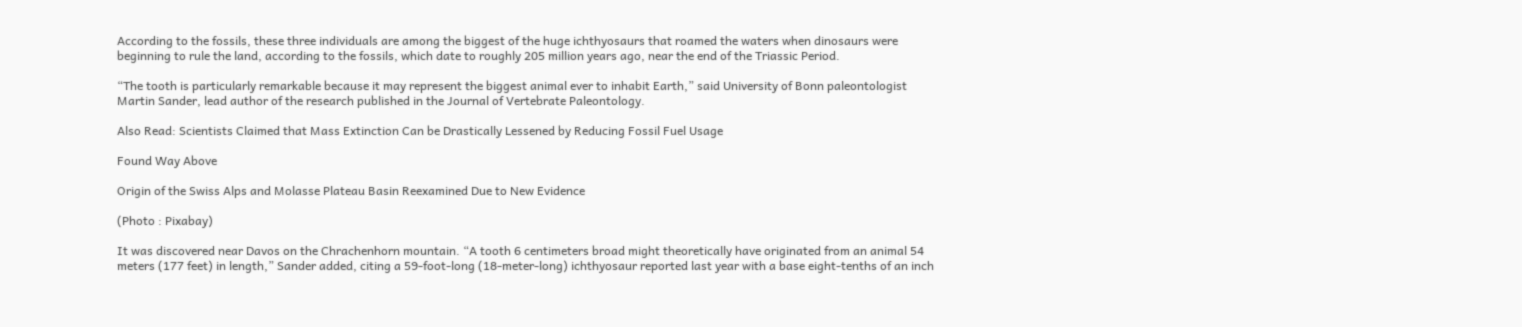According to the fossils, these three individuals are among the biggest of the huge ichthyosaurs that roamed the waters when dinosaurs were beginning to rule the land, according to the fossils, which date to roughly 205 million years ago, near the end of the Triassic Period.

“The tooth is particularly remarkable because it may represent the biggest animal ever to inhabit Earth,” said University of Bonn paleontologist Martin Sander, lead author of the research published in the Journal of Vertebrate Paleontology.

Also Read: Scientists Claimed that Mass Extinction Can be Drastically Lessened by Reducing Fossil Fuel Usage

Found Way Above

Origin of the Swiss Alps and Molasse Plateau Basin Reexamined Due to New Evidence

(Photo : Pixabay)

It was discovered near Davos on the Chrachenhorn mountain. “A tooth 6 centimeters broad might theoretically have originated from an animal 54 meters (177 feet) in length,” Sander added, citing a 59-foot-long (18-meter-long) ichthyosaur reported last year with a base eight-tenths of an inch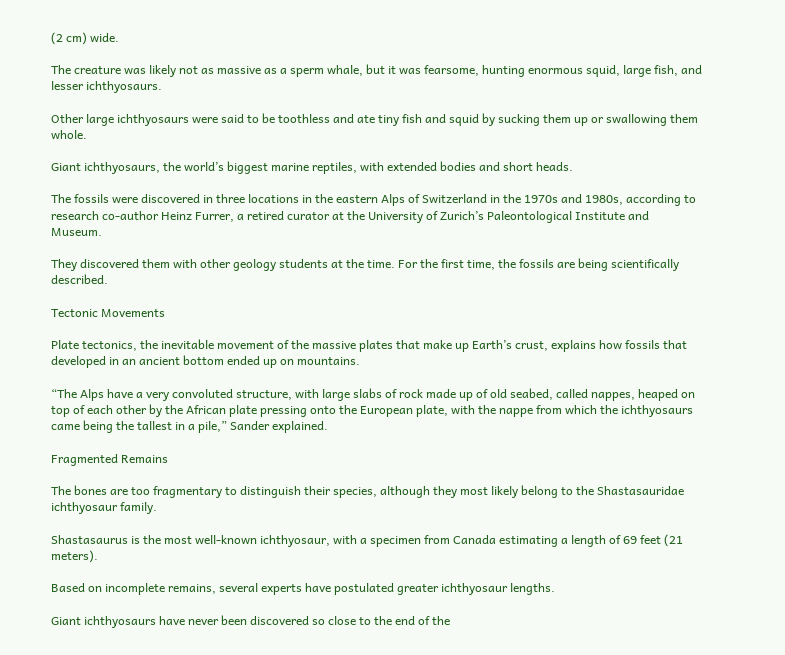(2 cm) wide.

The creature was likely not as massive as a sperm whale, but it was fearsome, hunting enormous squid, large fish, and lesser ichthyosaurs.

Other large ichthyosaurs were said to be toothless and ate tiny fish and squid by sucking them up or swallowing them whole.

Giant ichthyosaurs, the world’s biggest marine reptiles, with extended bodies and short heads.

The fossils were discovered in three locations in the eastern Alps of Switzerland in the 1970s and 1980s, according to research co-author Heinz Furrer, a retired curator at the University of Zurich’s Paleontological Institute and Museum.

They discovered them with other geology students at the time. For the first time, the fossils are being scientifically described.

Tectonic Movements

Plate tectonics, the inevitable movement of the massive plates that make up Earth’s crust, explains how fossils that developed in an ancient bottom ended up on mountains.

“The Alps have a very convoluted structure, with large slabs of rock made up of old seabed, called nappes, heaped on top of each other by the African plate pressing onto the European plate, with the nappe from which the ichthyosaurs came being the tallest in a pile,” Sander explained.

Fragmented Remains

The bones are too fragmentary to distinguish their species, although they most likely belong to the Shastasauridae ichthyosaur family.

Shastasaurus is the most well-known ichthyosaur, with a specimen from Canada estimating a length of 69 feet (21 meters).

Based on incomplete remains, several experts have postulated greater ichthyosaur lengths.

Giant ichthyosaurs have never been discovered so close to the end of the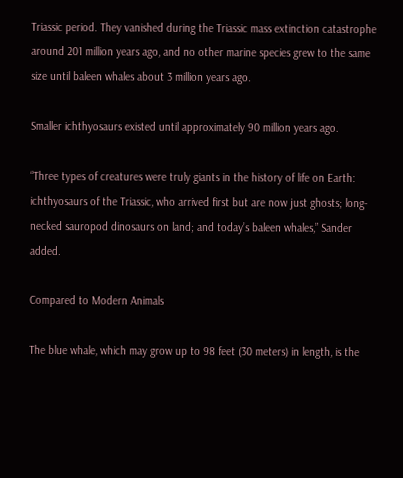Triassic period. They vanished during the Triassic mass extinction catastrophe around 201 million years ago, and no other marine species grew to the same size until baleen whales about 3 million years ago.

Smaller ichthyosaurs existed until approximately 90 million years ago.

“Three types of creatures were truly giants in the history of life on Earth: ichthyosaurs of the Triassic, who arrived first but are now just ghosts; long-necked sauropod dinosaurs on land; and today’s baleen whales,” Sander added.

Compared to Modern Animals

The blue whale, which may grow up to 98 feet (30 meters) in length, is the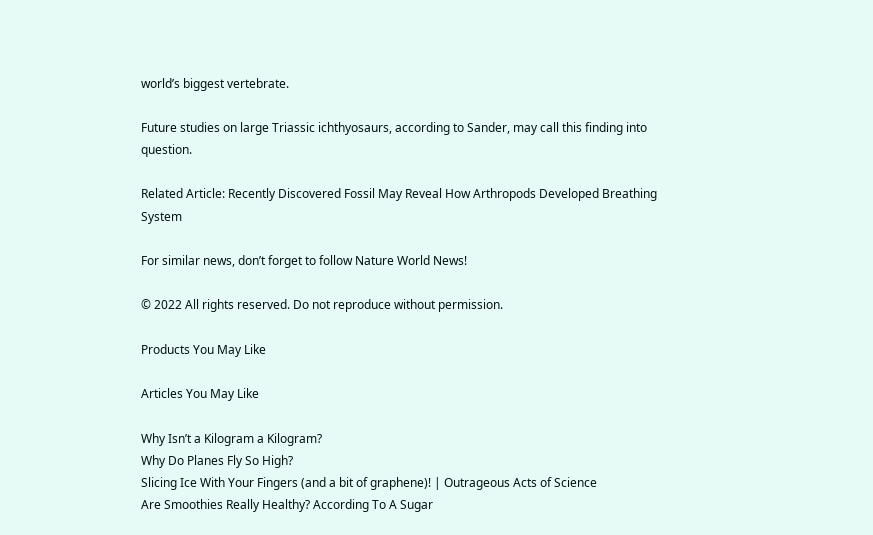world’s biggest vertebrate.

Future studies on large Triassic ichthyosaurs, according to Sander, may call this finding into question.

Related Article: Recently Discovered Fossil May Reveal How Arthropods Developed Breathing System

For similar news, don’t forget to follow Nature World News!

© 2022 All rights reserved. Do not reproduce without permission.

Products You May Like

Articles You May Like

Why Isn’t a Kilogram a Kilogram?
Why Do Planes Fly So High?
Slicing Ice With Your Fingers (and a bit of graphene)! | Outrageous Acts of Science
Are Smoothies Really Healthy? According To A Sugar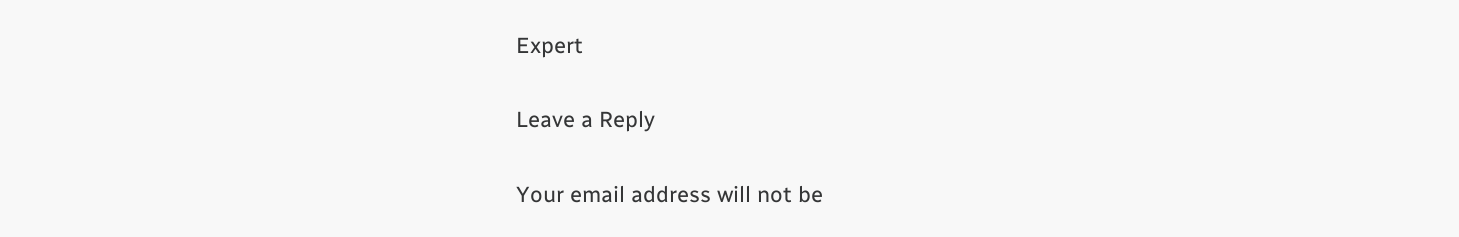Expert

Leave a Reply

Your email address will not be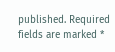published. Required fields are marked *